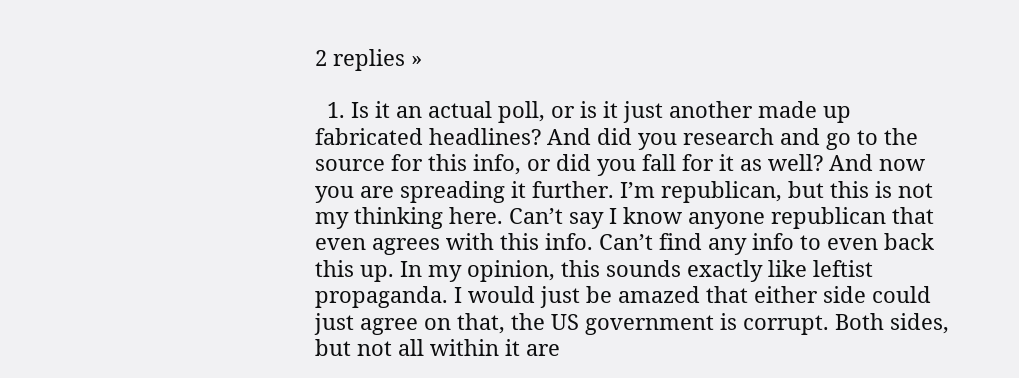2 replies »

  1. Is it an actual poll, or is it just another made up fabricated headlines? And did you research and go to the source for this info, or did you fall for it as well? And now you are spreading it further. I’m republican, but this is not my thinking here. Can’t say I know anyone republican that even agrees with this info. Can’t find any info to even back this up. In my opinion, this sounds exactly like leftist propaganda. I would just be amazed that either side could just agree on that, the US government is corrupt. Both sides, but not all within it are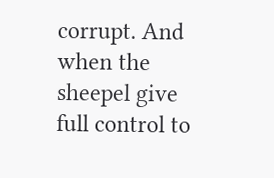corrupt. And when the sheepel give full control to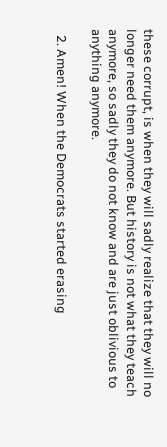these corrupt, is when they will sadly realize that they will no longer need them anymore. But history is not what they teach anymore, so sadly they do not know and are just oblivious to anything anymore.

  2. Amen! When the Democrats started erasing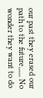our past they erased our path to the future,,,,, No wonder they want to do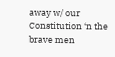away w/ our Constitution ‘n the brave men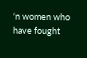‘n women who have fought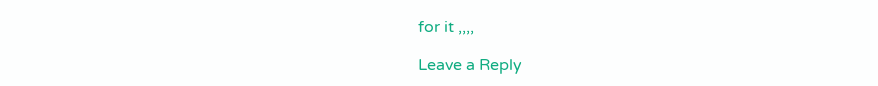for it ,,,,

Leave a Reply